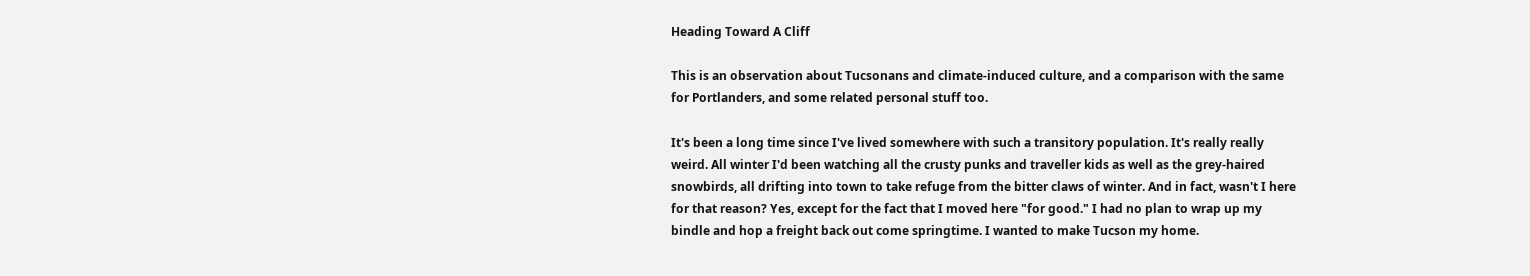Heading Toward A Cliff

This is an observation about Tucsonans and climate-induced culture, and a comparison with the same for Portlanders, and some related personal stuff too.

It's been a long time since I've lived somewhere with such a transitory population. It's really really weird. All winter I'd been watching all the crusty punks and traveller kids as well as the grey-haired snowbirds, all drifting into town to take refuge from the bitter claws of winter. And in fact, wasn't I here for that reason? Yes, except for the fact that I moved here "for good." I had no plan to wrap up my bindle and hop a freight back out come springtime. I wanted to make Tucson my home.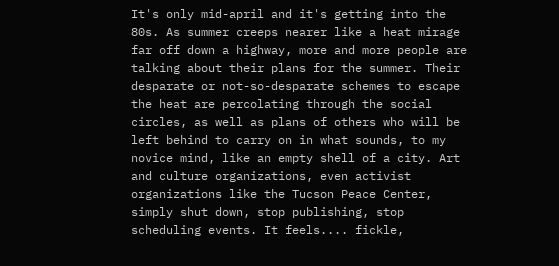It's only mid-april and it's getting into the 80s. As summer creeps nearer like a heat mirage far off down a highway, more and more people are talking about their plans for the summer. Their desparate or not-so-desparate schemes to escape the heat are percolating through the social circles, as well as plans of others who will be left behind to carry on in what sounds, to my novice mind, like an empty shell of a city. Art and culture organizations, even activist organizations like the Tucson Peace Center, simply shut down, stop publishing, stop scheduling events. It feels.... fickle,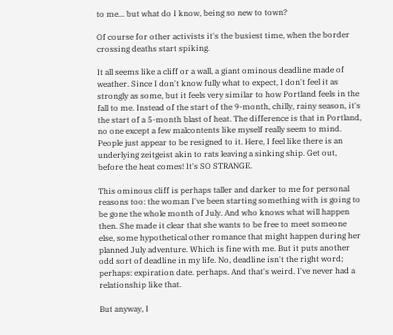to me... but what do I know, being so new to town?

Of course for other activists it's the busiest time, when the border crossing deaths start spiking.

It all seems like a cliff or a wall, a giant ominous deadline made of weather. Since I don't know fully what to expect, I don't feel it as strongly as some, but it feels very similar to how Portland feels in the fall to me. Instead of the start of the 9-month, chilly, rainy season, it's the start of a 5-month blast of heat. The difference is that in Portland, no one except a few malcontents like myself really seem to mind. People just appear to be resigned to it. Here, I feel like there is an underlying zeitgeist akin to rats leaving a sinking ship. Get out, before the heat comes! It's SO STRANGE.

This ominous cliff is perhaps taller and darker to me for personal reasons too: the woman I've been starting something with is going to be gone the whole month of July. And who knows what will happen then. She made it clear that she wants to be free to meet someone else, some hypothetical other romance that might happen during her planned July adventure. Which is fine with me. But it puts another odd sort of deadline in my life. No, deadline isn't the right word; perhaps: expiration date. perhaps. And that's weird. I've never had a relationship like that.

But anyway, I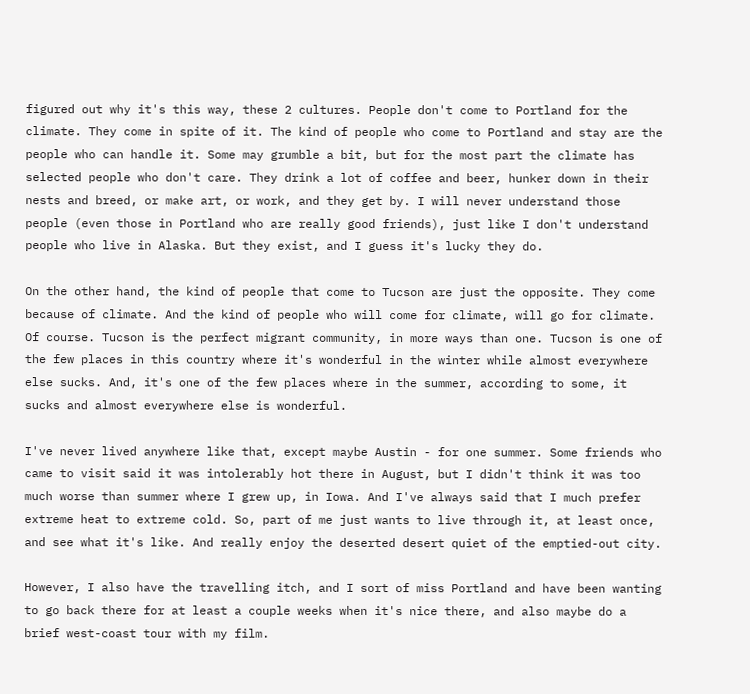figured out why it's this way, these 2 cultures. People don't come to Portland for the climate. They come in spite of it. The kind of people who come to Portland and stay are the people who can handle it. Some may grumble a bit, but for the most part the climate has selected people who don't care. They drink a lot of coffee and beer, hunker down in their nests and breed, or make art, or work, and they get by. I will never understand those people (even those in Portland who are really good friends), just like I don't understand people who live in Alaska. But they exist, and I guess it's lucky they do.

On the other hand, the kind of people that come to Tucson are just the opposite. They come because of climate. And the kind of people who will come for climate, will go for climate. Of course. Tucson is the perfect migrant community, in more ways than one. Tucson is one of the few places in this country where it's wonderful in the winter while almost everywhere else sucks. And, it's one of the few places where in the summer, according to some, it sucks and almost everywhere else is wonderful.

I've never lived anywhere like that, except maybe Austin - for one summer. Some friends who came to visit said it was intolerably hot there in August, but I didn't think it was too much worse than summer where I grew up, in Iowa. And I've always said that I much prefer extreme heat to extreme cold. So, part of me just wants to live through it, at least once, and see what it's like. And really enjoy the deserted desert quiet of the emptied-out city.

However, I also have the travelling itch, and I sort of miss Portland and have been wanting to go back there for at least a couple weeks when it's nice there, and also maybe do a brief west-coast tour with my film.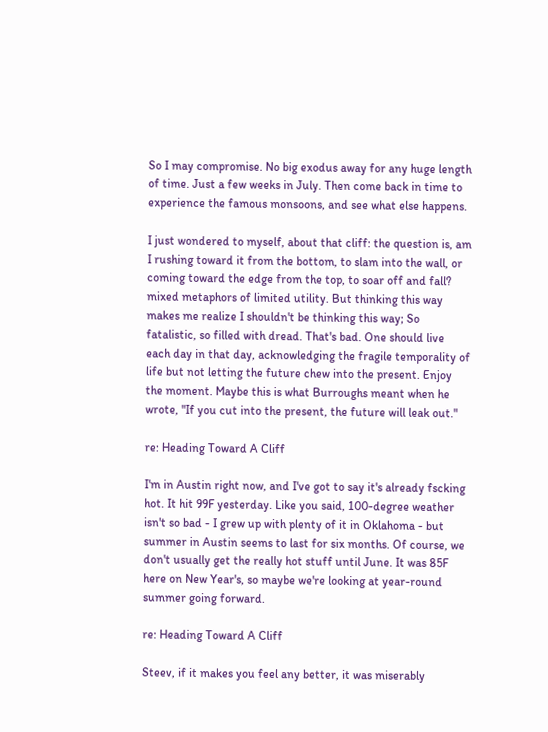So I may compromise. No big exodus away for any huge length of time. Just a few weeks in July. Then come back in time to experience the famous monsoons, and see what else happens.

I just wondered to myself, about that cliff: the question is, am I rushing toward it from the bottom, to slam into the wall, or coming toward the edge from the top, to soar off and fall? mixed metaphors of limited utility. But thinking this way makes me realize I shouldn't be thinking this way; So fatalistic, so filled with dread. That's bad. One should live each day in that day, acknowledging the fragile temporality of life but not letting the future chew into the present. Enjoy the moment. Maybe this is what Burroughs meant when he wrote, "If you cut into the present, the future will leak out."

re: Heading Toward A Cliff

I'm in Austin right now, and I've got to say it's already fscking hot. It hit 99F yesterday. Like you said, 100-degree weather isn't so bad - I grew up with plenty of it in Oklahoma - but summer in Austin seems to last for six months. Of course, we don't usually get the really hot stuff until June. It was 85F here on New Year's, so maybe we're looking at year-round summer going forward.

re: Heading Toward A Cliff

Steev, if it makes you feel any better, it was miserably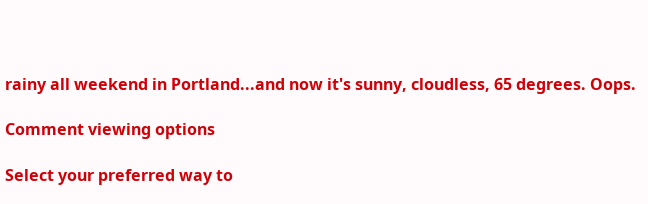rainy all weekend in Portland...and now it's sunny, cloudless, 65 degrees. Oops.

Comment viewing options

Select your preferred way to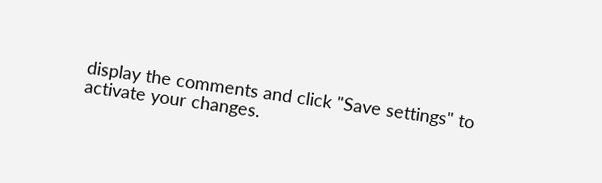display the comments and click "Save settings" to activate your changes.